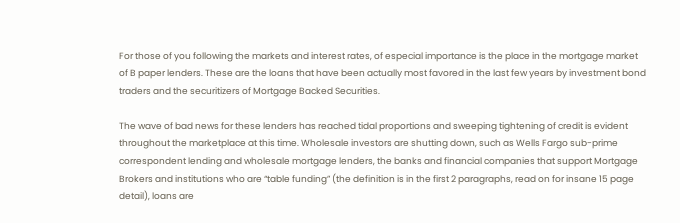For those of you following the markets and interest rates, of especial importance is the place in the mortgage market of B paper lenders. These are the loans that have been actually most favored in the last few years by investment bond traders and the securitizers of Mortgage Backed Securities.

The wave of bad news for these lenders has reached tidal proportions and sweeping tightening of credit is evident throughout the marketplace at this time. Wholesale investors are shutting down, such as Wells Fargo sub-prime correspondent lending and wholesale mortgage lenders, the banks and financial companies that support Mortgage Brokers and institutions who are “table funding” (the definition is in the first 2 paragraphs, read on for insane 15 page detail), loans are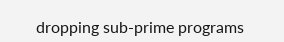dropping sub-prime programs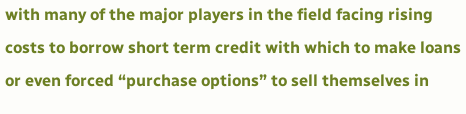with many of the major players in the field facing rising costs to borrow short term credit with which to make loans or even forced “purchase options” to sell themselves in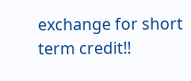exchange for short term credit!!